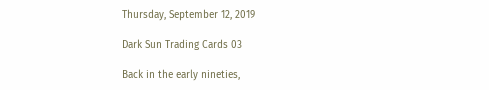Thursday, September 12, 2019

Dark Sun Trading Cards 03

Back in the early nineties,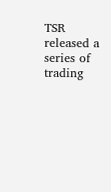TSR released a series of trading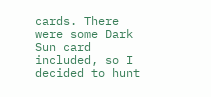cards. There were some Dark Sun card included, so I decided to hunt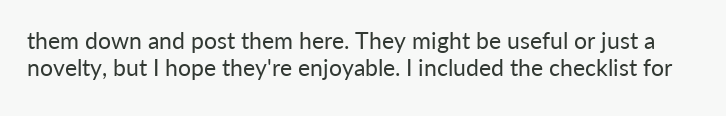them down and post them here. They might be useful or just a novelty, but I hope they're enjoyable. I included the checklist for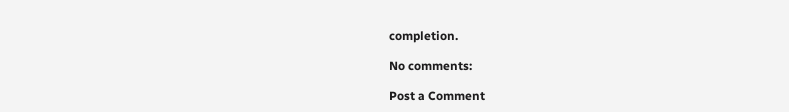completion.

No comments:

Post a Comment